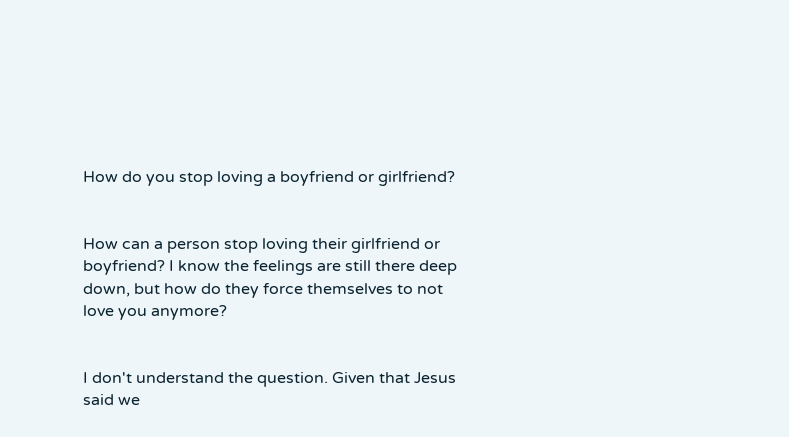How do you stop loving a boyfriend or girlfriend?


How can a person stop loving their girlfriend or boyfriend? I know the feelings are still there deep down, but how do they force themselves to not love you anymore?


I don't understand the question. Given that Jesus said we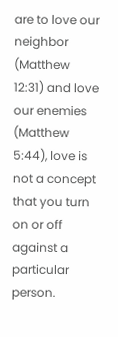are to love our neighbor (Matthew 12:31) and love our enemies (Matthew 5:44), love is not a concept that you turn on or off against a particular person.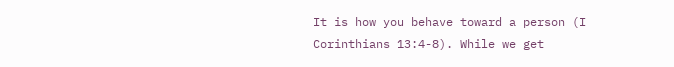It is how you behave toward a person (I Corinthians 13:4-8). While we get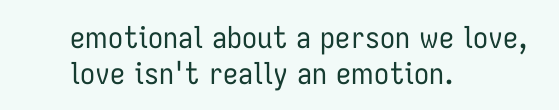emotional about a person we love, love isn't really an emotion.